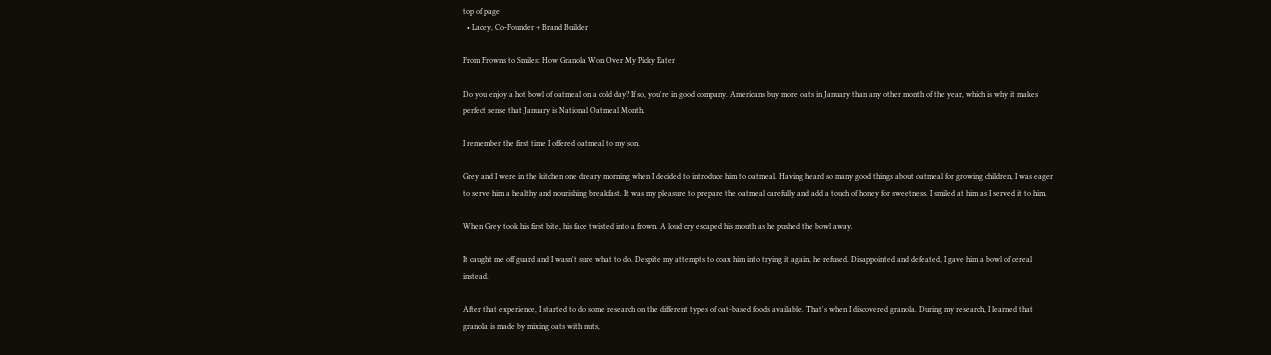top of page
  • Lacey, Co-Founder + Brand Builder

From Frowns to Smiles: How Granola Won Over My Picky Eater

Do you enjoy a hot bowl of oatmeal on a cold day? If so, you're in good company. Americans buy more oats in January than any other month of the year, which is why it makes perfect sense that January is National Oatmeal Month.

I remember the first time I offered oatmeal to my son.

Grey and I were in the kitchen one dreary morning when I decided to introduce him to oatmeal. Having heard so many good things about oatmeal for growing children, I was eager to serve him a healthy and nourishing breakfast. It was my pleasure to prepare the oatmeal carefully and add a touch of honey for sweetness. I smiled at him as I served it to him.

When Grey took his first bite, his face twisted into a frown. A loud cry escaped his mouth as he pushed the bowl away.

It caught me off guard and I wasn't sure what to do. Despite my attempts to coax him into trying it again, he refused. Disappointed and defeated, I gave him a bowl of cereal instead.

After that experience, I started to do some research on the different types of oat-based foods available. That's when I discovered granola. During my research, I learned that granola is made by mixing oats with nuts,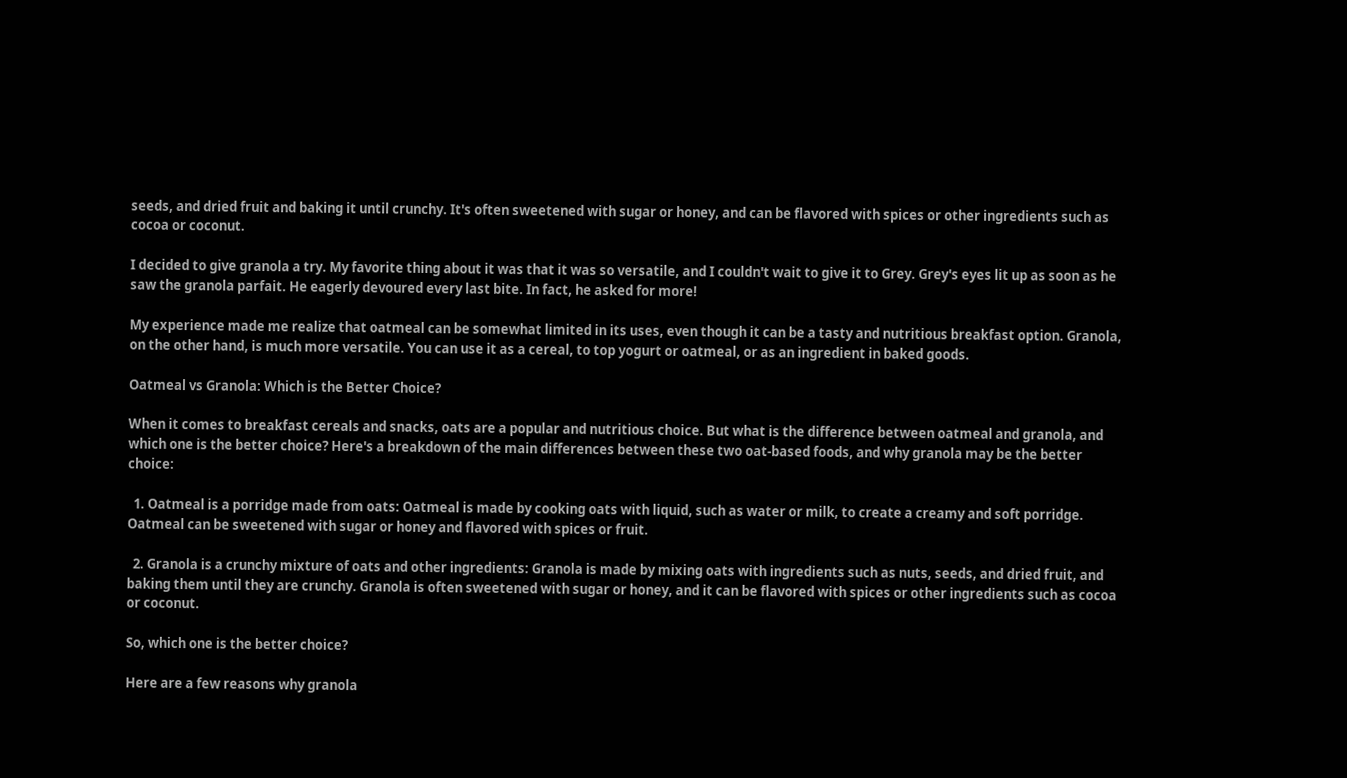seeds, and dried fruit and baking it until crunchy. It's often sweetened with sugar or honey, and can be flavored with spices or other ingredients such as cocoa or coconut.

I decided to give granola a try. My favorite thing about it was that it was so versatile, and I couldn't wait to give it to Grey. Grey's eyes lit up as soon as he saw the granola parfait. He eagerly devoured every last bite. In fact, he asked for more!

My experience made me realize that oatmeal can be somewhat limited in its uses, even though it can be a tasty and nutritious breakfast option. Granola, on the other hand, is much more versatile. You can use it as a cereal, to top yogurt or oatmeal, or as an ingredient in baked goods.

Oatmeal vs Granola: Which is the Better Choice?

When it comes to breakfast cereals and snacks, oats are a popular and nutritious choice. But what is the difference between oatmeal and granola, and which one is the better choice? Here's a breakdown of the main differences between these two oat-based foods, and why granola may be the better choice:

  1. Oatmeal is a porridge made from oats: Oatmeal is made by cooking oats with liquid, such as water or milk, to create a creamy and soft porridge. Oatmeal can be sweetened with sugar or honey and flavored with spices or fruit.

  2. Granola is a crunchy mixture of oats and other ingredients: Granola is made by mixing oats with ingredients such as nuts, seeds, and dried fruit, and baking them until they are crunchy. Granola is often sweetened with sugar or honey, and it can be flavored with spices or other ingredients such as cocoa or coconut.

So, which one is the better choice?

Here are a few reasons why granola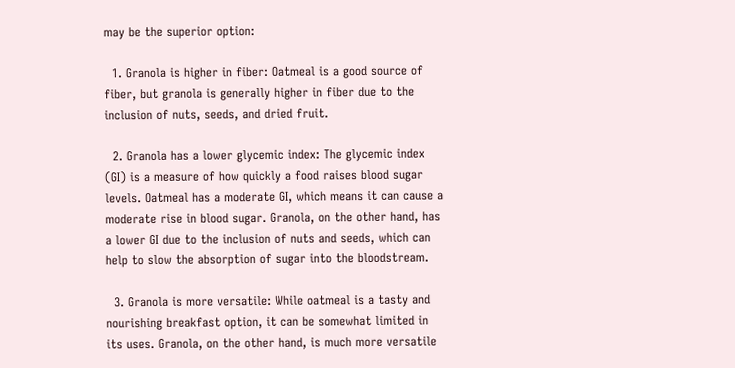may be the superior option:

  1. Granola is higher in fiber: Oatmeal is a good source of fiber, but granola is generally higher in fiber due to the inclusion of nuts, seeds, and dried fruit.

  2. Granola has a lower glycemic index: The glycemic index (GI) is a measure of how quickly a food raises blood sugar levels. Oatmeal has a moderate GI, which means it can cause a moderate rise in blood sugar. Granola, on the other hand, has a lower GI due to the inclusion of nuts and seeds, which can help to slow the absorption of sugar into the bloodstream.

  3. Granola is more versatile: While oatmeal is a tasty and nourishing breakfast option, it can be somewhat limited in its uses. Granola, on the other hand, is much more versatile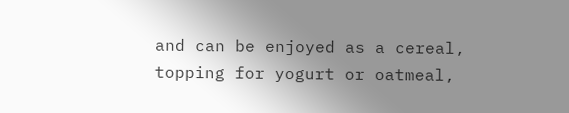and can be enjoyed as a cereal, topping for yogurt or oatmeal,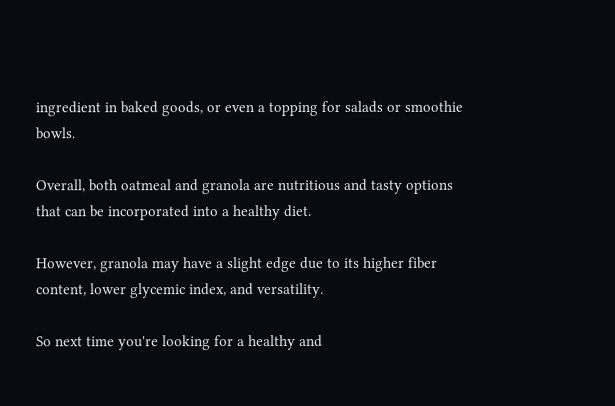ingredient in baked goods, or even a topping for salads or smoothie bowls.

Overall, both oatmeal and granola are nutritious and tasty options that can be incorporated into a healthy diet.

However, granola may have a slight edge due to its higher fiber content, lower glycemic index, and versatility.

So next time you're looking for a healthy and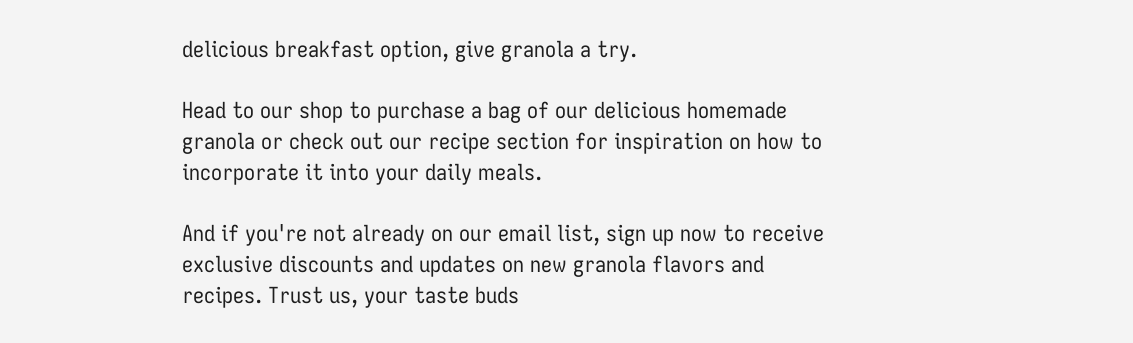delicious breakfast option, give granola a try.

Head to our shop to purchase a bag of our delicious homemade granola or check out our recipe section for inspiration on how to incorporate it into your daily meals.

And if you're not already on our email list, sign up now to receive exclusive discounts and updates on new granola flavors and recipes. Trust us, your taste buds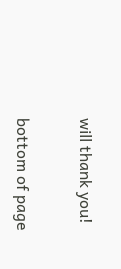will thank you!

bottom of page